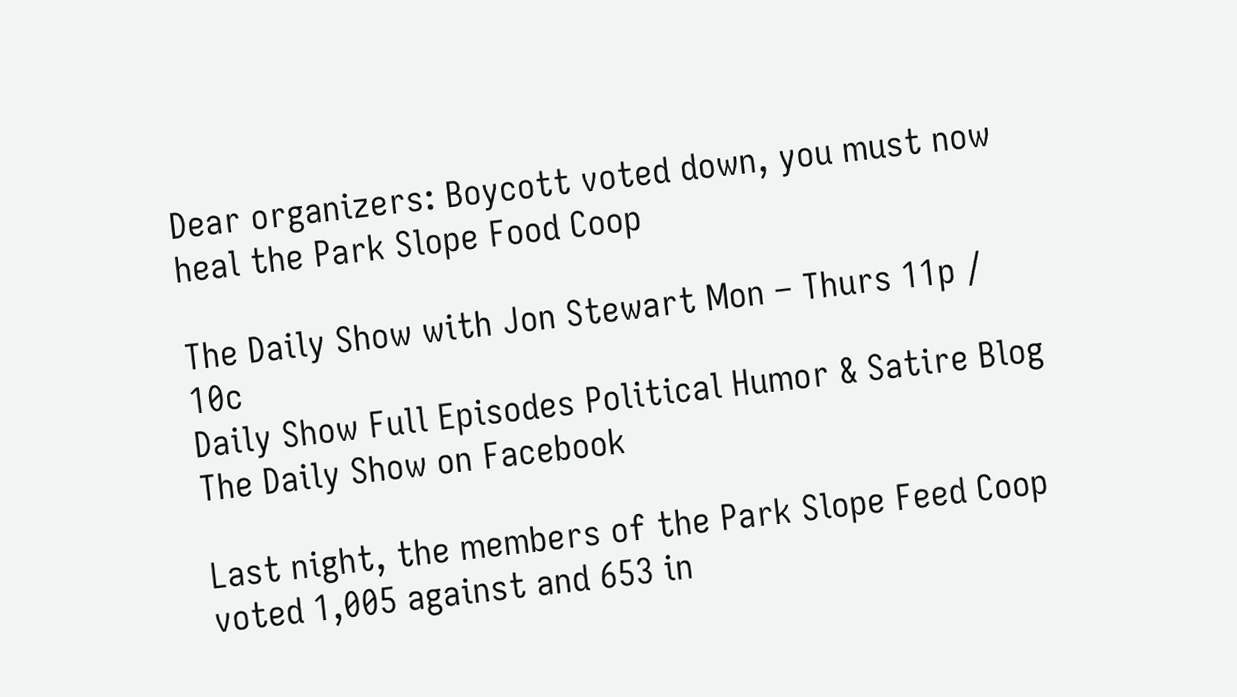Dear organizers: Boycott voted down, you must now heal the Park Slope Food Coop

The Daily Show with Jon Stewart Mon – Thurs 11p / 10c
Daily Show Full Episodes Political Humor & Satire Blog The Daily Show on Facebook

Last night, the members of the Park Slope Feed Coop voted 1,005 against and 653 in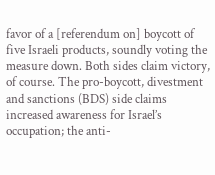favor of a [referendum on] boycott of five Israeli products, soundly voting the measure down. Both sides claim victory, of course. The pro-boycott, divestment and sanctions (BDS) side claims increased awareness for Israel’s occupation; the anti-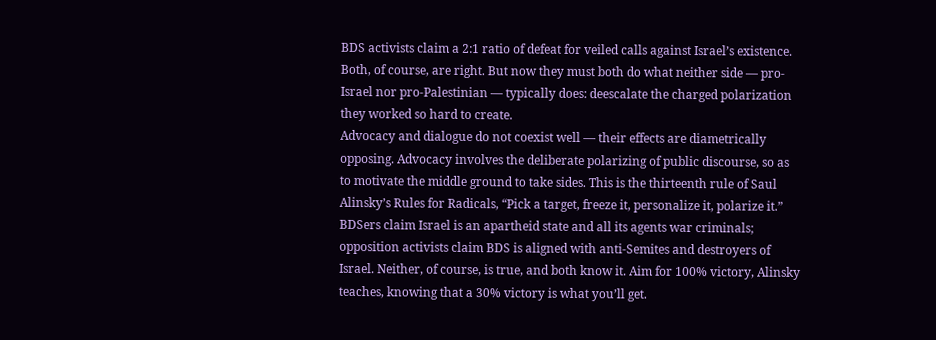BDS activists claim a 2:1 ratio of defeat for veiled calls against Israel’s existence. Both, of course, are right. But now they must both do what neither side — pro-Israel nor pro-Palestinian — typically does: deescalate the charged polarization they worked so hard to create.
Advocacy and dialogue do not coexist well — their effects are diametrically opposing. Advocacy involves the deliberate polarizing of public discourse, so as to motivate the middle ground to take sides. This is the thirteenth rule of Saul Alinsky’s Rules for Radicals, “Pick a target, freeze it, personalize it, polarize it.” BDSers claim Israel is an apartheid state and all its agents war criminals; opposition activists claim BDS is aligned with anti-Semites and destroyers of Israel. Neither, of course, is true, and both know it. Aim for 100% victory, Alinsky teaches, knowing that a 30% victory is what you’ll get.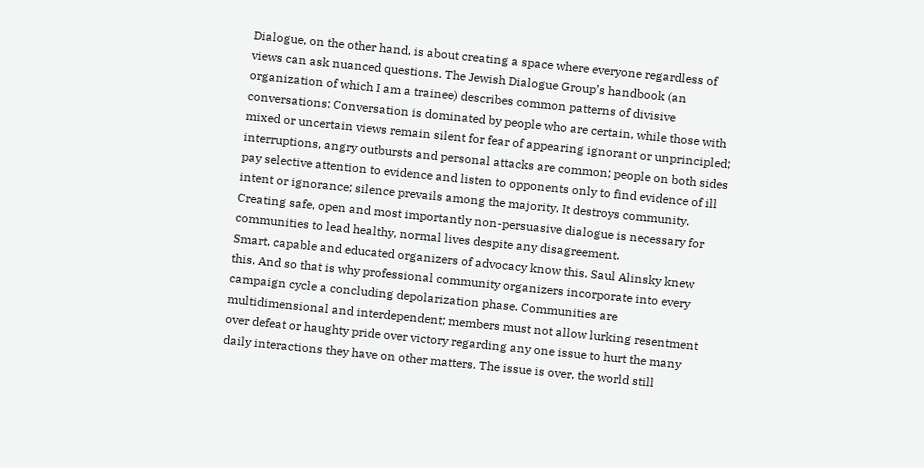Dialogue, on the other hand, is about creating a space where everyone regardless of views can ask nuanced questions. The Jewish Dialogue Group’s handbook (an organization of which I am a trainee) describes common patterns of divisive conversations: Conversation is dominated by people who are certain, while those with mixed or uncertain views remain silent for fear of appearing ignorant or unprincipled; interruptions, angry outbursts and personal attacks are common; people on both sides pay selective attention to evidence and listen to opponents only to find evidence of ill intent or ignorance; silence prevails among the majority. It destroys community. Creating safe, open and most importantly non-persuasive dialogue is necessary for communities to lead healthy, normal lives despite any disagreement.
Smart, capable and educated organizers of advocacy know this. Saul Alinsky knew this. And so that is why professional community organizers incorporate into every campaign cycle a concluding depolarization phase. Communities are multidimensional and interdependent; members must not allow lurking resentment over defeat or haughty pride over victory regarding any one issue to hurt the many daily interactions they have on other matters. The issue is over, the world still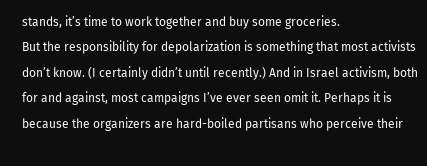stands, it’s time to work together and buy some groceries.
But the responsibility for depolarization is something that most activists don’t know. (I certainly didn’t until recently.) And in Israel activism, both for and against, most campaigns I’ve ever seen omit it. Perhaps it is because the organizers are hard-boiled partisans who perceive their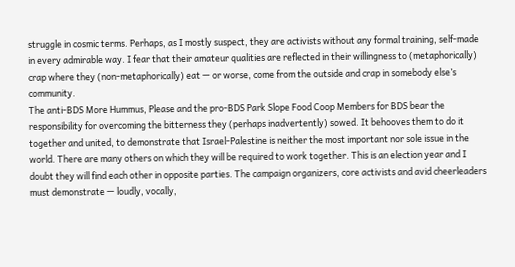struggle in cosmic terms. Perhaps, as I mostly suspect, they are activists without any formal training, self-made in every admirable way. I fear that their amateur qualities are reflected in their willingness to (metaphorically) crap where they (non-metaphorically) eat — or worse, come from the outside and crap in somebody else’s community.
The anti-BDS More Hummus, Please and the pro-BDS Park Slope Food Coop Members for BDS bear the responsibility for overcoming the bitterness they (perhaps inadvertently) sowed. It behooves them to do it together and united, to demonstrate that Israel-Palestine is neither the most important nor sole issue in the world. There are many others on which they will be required to work together. This is an election year and I doubt they will find each other in opposite parties. The campaign organizers, core activists and avid cheerleaders must demonstrate — loudly, vocally,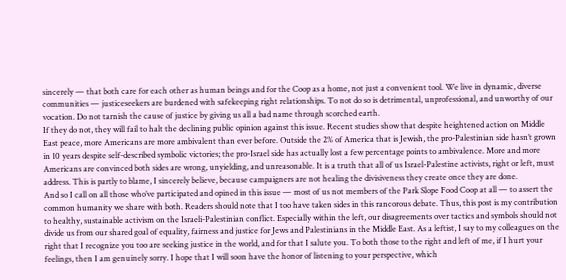sincerely — that both care for each other as human beings and for the Coop as a home, not just a convenient tool. We live in dynamic, diverse communities — justiceseekers are burdened with safekeeping right relationships. To not do so is detrimental, unprofessional, and unworthy of our vocation. Do not tarnish the cause of justice by giving us all a bad name through scorched earth.
If they do not, they will fail to halt the declining public opinion against this issue. Recent studies show that despite heightened action on Middle East peace, more Americans are more ambivalent than ever before. Outside the 2% of America that is Jewish, the pro-Palestinian side hasn’t grown in 10 years despite self-described symbolic victories; the pro-Israel side has actually lost a few percentage points to ambivalence. More and more Americans are convinced both sides are wrong, unyielding, and unreasonable. It is a truth that all of us Israel-Palestine activists, right or left, must address. This is partly to blame, I sincerely believe, because campaigners are not healing the divisiveness they create once they are done.
And so I call on all those who’ve participated and opined in this issue — most of us not members of the Park Slope Food Coop at all — to assert the common humanity we share with both. Readers should note that I too have taken sides in this rancorous debate. Thus, this post is my contribution to healthy, sustainable activism on the Israeli-Palestinian conflict. Especially within the left, our disagreements over tactics and symbols should not divide us from our shared goal of equality, fairness and justice for Jews and Palestinians in the Middle East. As a leftist, I say to my colleagues on the right that I recognize you too are seeking justice in the world, and for that I salute you. To both those to the right and left of me, if I hurt your feelings, then I am genuinely sorry. I hope that I will soon have the honor of listening to your perspective, which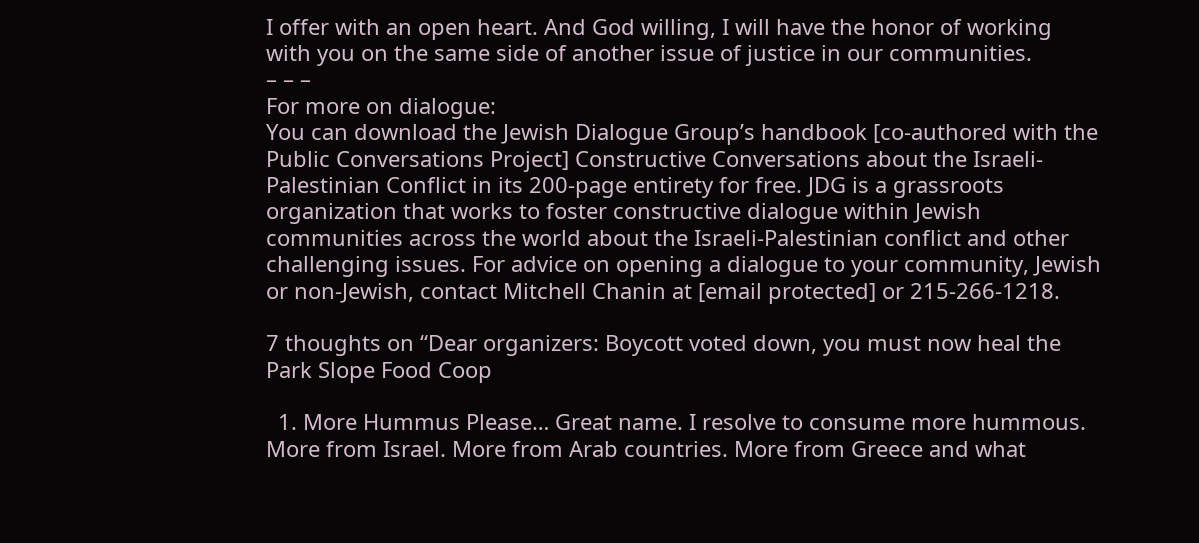I offer with an open heart. And God willing, I will have the honor of working with you on the same side of another issue of justice in our communities.
– – –
For more on dialogue:
You can download the Jewish Dialogue Group’s handbook [co-authored with the Public Conversations Project] Constructive Conversations about the Israeli-Palestinian Conflict in its 200-page entirety for free. JDG is a grassroots organization that works to foster constructive dialogue within Jewish communities across the world about the Israeli-Palestinian conflict and other challenging issues. For advice on opening a dialogue to your community, Jewish or non-Jewish, contact Mitchell Chanin at [email protected] or 215-266-1218.

7 thoughts on “Dear organizers: Boycott voted down, you must now heal the Park Slope Food Coop

  1. More Hummus Please… Great name. I resolve to consume more hummous. More from Israel. More from Arab countries. More from Greece and what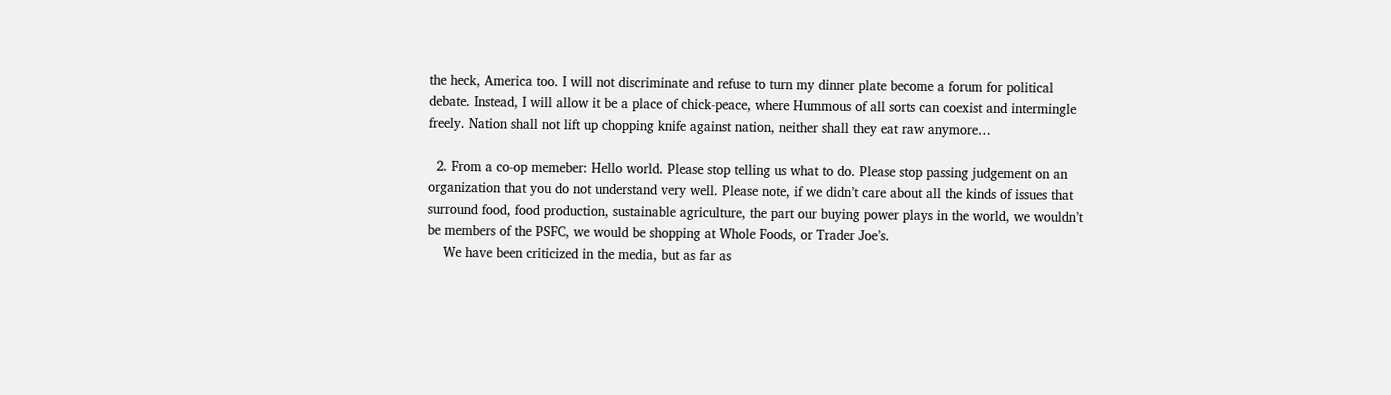the heck, America too. I will not discriminate and refuse to turn my dinner plate become a forum for political debate. Instead, I will allow it be a place of chick-peace, where Hummous of all sorts can coexist and intermingle freely. Nation shall not lift up chopping knife against nation, neither shall they eat raw anymore…

  2. From a co-op memeber: Hello world. Please stop telling us what to do. Please stop passing judgement on an organization that you do not understand very well. Please note, if we didn’t care about all the kinds of issues that surround food, food production, sustainable agriculture, the part our buying power plays in the world, we wouldn’t be members of the PSFC, we would be shopping at Whole Foods, or Trader Joe’s.
    We have been criticized in the media, but as far as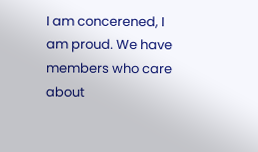I am concerened, I am proud. We have members who care about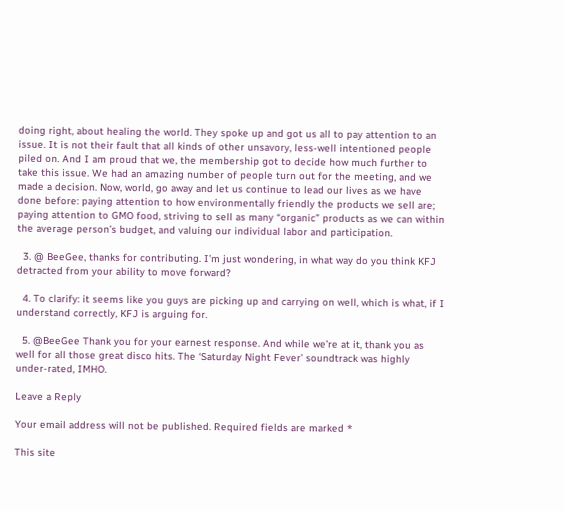doing right, about healing the world. They spoke up and got us all to pay attention to an issue. It is not their fault that all kinds of other unsavory, less-well intentioned people piled on. And I am proud that we, the membership got to decide how much further to take this issue. We had an amazing number of people turn out for the meeting, and we made a decision. Now, world, go away and let us continue to lead our lives as we have done before: paying attention to how environmentally friendly the products we sell are; paying attention to GMO food, striving to sell as many “organic” products as we can within the average person’s budget, and valuing our individual labor and participation.

  3. @ BeeGee, thanks for contributing. I’m just wondering, in what way do you think KFJ detracted from your ability to move forward?

  4. To clarify: it seems like you guys are picking up and carrying on well, which is what, if I understand correctly, KFJ is arguing for.

  5. @BeeGee Thank you for your earnest response. And while we’re at it, thank you as well for all those great disco hits. The ‘Saturday Night Fever’ soundtrack was highly under-rated, IMHO.

Leave a Reply

Your email address will not be published. Required fields are marked *

This site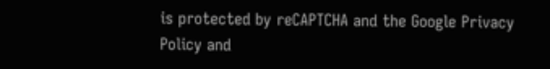is protected by reCAPTCHA and the Google Privacy Policy and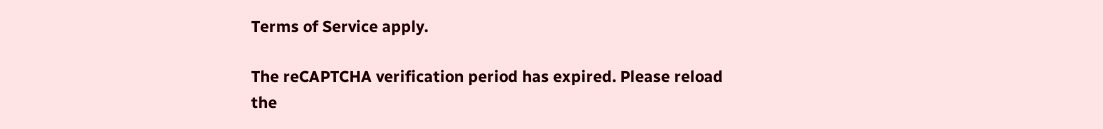Terms of Service apply.

The reCAPTCHA verification period has expired. Please reload the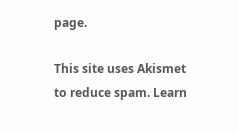page.

This site uses Akismet to reduce spam. Learn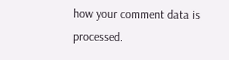how your comment data is processed.